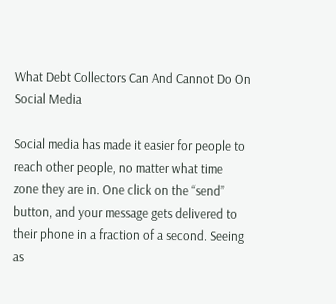What Debt Collectors Can And Cannot Do On Social Media

Social media has made it easier for people to reach other people, no matter what time zone they are in. One click on the “send” button, and your message gets delivered to their phone in a fraction of a second. Seeing as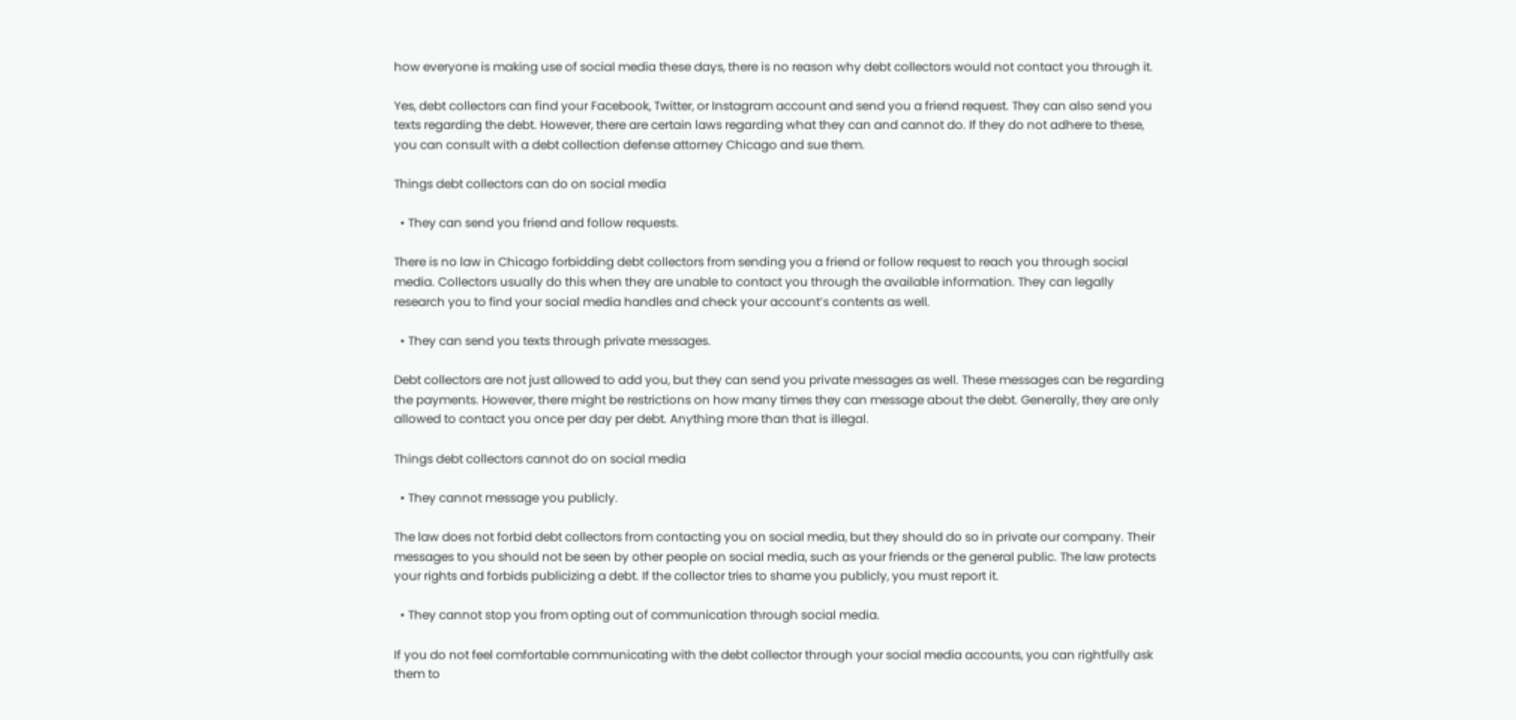how everyone is making use of social media these days, there is no reason why debt collectors would not contact you through it.

Yes, debt collectors can find your Facebook, Twitter, or Instagram account and send you a friend request. They can also send you texts regarding the debt. However, there are certain laws regarding what they can and cannot do. If they do not adhere to these, you can consult with a debt collection defense attorney Chicago and sue them.

Things debt collectors can do on social media

  • They can send you friend and follow requests.

There is no law in Chicago forbidding debt collectors from sending you a friend or follow request to reach you through social media. Collectors usually do this when they are unable to contact you through the available information. They can legally research you to find your social media handles and check your account’s contents as well.

  • They can send you texts through private messages.

Debt collectors are not just allowed to add you, but they can send you private messages as well. These messages can be regarding the payments. However, there might be restrictions on how many times they can message about the debt. Generally, they are only allowed to contact you once per day per debt. Anything more than that is illegal.

Things debt collectors cannot do on social media

  • They cannot message you publicly.

The law does not forbid debt collectors from contacting you on social media, but they should do so in private our company. Their messages to you should not be seen by other people on social media, such as your friends or the general public. The law protects your rights and forbids publicizing a debt. If the collector tries to shame you publicly, you must report it.

  • They cannot stop you from opting out of communication through social media.

If you do not feel comfortable communicating with the debt collector through your social media accounts, you can rightfully ask them to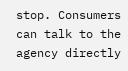stop. Consumers can talk to the agency directly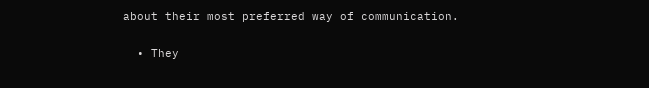about their most preferred way of communication.

  • They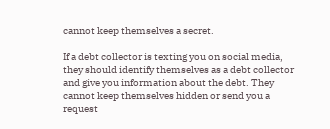cannot keep themselves a secret.

If a debt collector is texting you on social media, they should identify themselves as a debt collector and give you information about the debt. They cannot keep themselves hidden or send you a request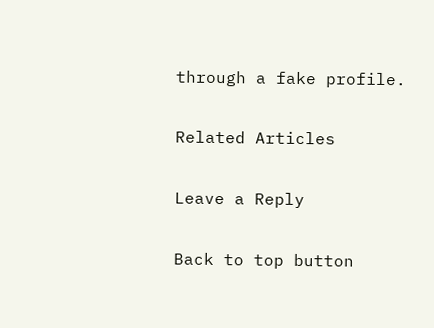through a fake profile.

Related Articles

Leave a Reply

Back to top button